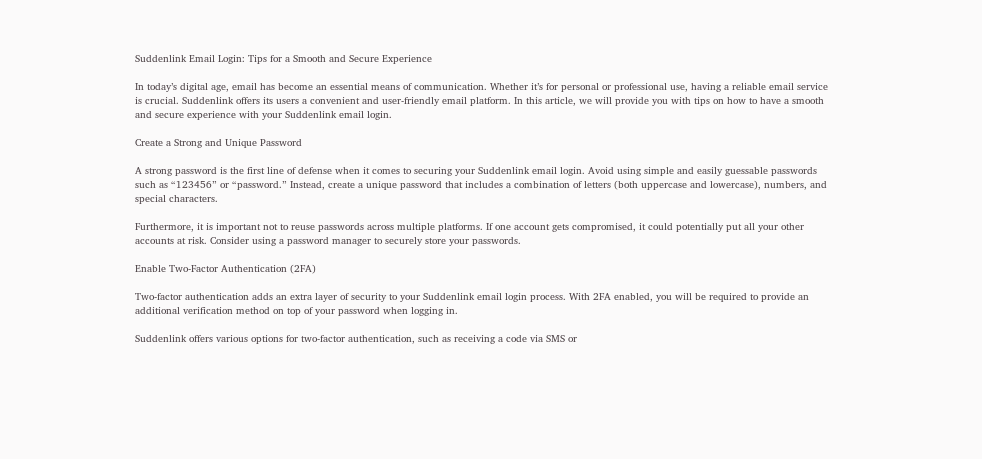Suddenlink Email Login: Tips for a Smooth and Secure Experience

In today’s digital age, email has become an essential means of communication. Whether it’s for personal or professional use, having a reliable email service is crucial. Suddenlink offers its users a convenient and user-friendly email platform. In this article, we will provide you with tips on how to have a smooth and secure experience with your Suddenlink email login.

Create a Strong and Unique Password

A strong password is the first line of defense when it comes to securing your Suddenlink email login. Avoid using simple and easily guessable passwords such as “123456” or “password.” Instead, create a unique password that includes a combination of letters (both uppercase and lowercase), numbers, and special characters.

Furthermore, it is important not to reuse passwords across multiple platforms. If one account gets compromised, it could potentially put all your other accounts at risk. Consider using a password manager to securely store your passwords.

Enable Two-Factor Authentication (2FA)

Two-factor authentication adds an extra layer of security to your Suddenlink email login process. With 2FA enabled, you will be required to provide an additional verification method on top of your password when logging in.

Suddenlink offers various options for two-factor authentication, such as receiving a code via SMS or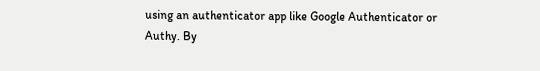using an authenticator app like Google Authenticator or Authy. By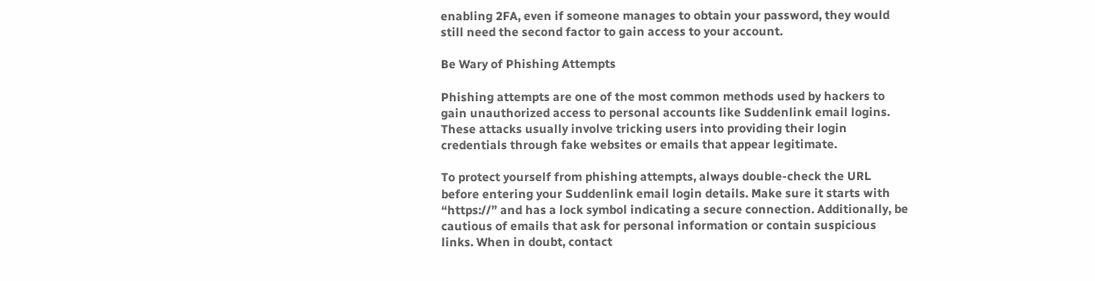enabling 2FA, even if someone manages to obtain your password, they would still need the second factor to gain access to your account.

Be Wary of Phishing Attempts

Phishing attempts are one of the most common methods used by hackers to gain unauthorized access to personal accounts like Suddenlink email logins. These attacks usually involve tricking users into providing their login credentials through fake websites or emails that appear legitimate.

To protect yourself from phishing attempts, always double-check the URL before entering your Suddenlink email login details. Make sure it starts with “https://” and has a lock symbol indicating a secure connection. Additionally, be cautious of emails that ask for personal information or contain suspicious links. When in doubt, contact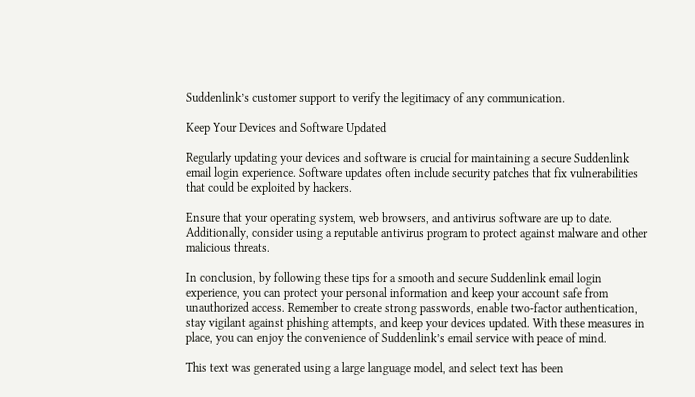Suddenlink’s customer support to verify the legitimacy of any communication.

Keep Your Devices and Software Updated

Regularly updating your devices and software is crucial for maintaining a secure Suddenlink email login experience. Software updates often include security patches that fix vulnerabilities that could be exploited by hackers.

Ensure that your operating system, web browsers, and antivirus software are up to date. Additionally, consider using a reputable antivirus program to protect against malware and other malicious threats.

In conclusion, by following these tips for a smooth and secure Suddenlink email login experience, you can protect your personal information and keep your account safe from unauthorized access. Remember to create strong passwords, enable two-factor authentication, stay vigilant against phishing attempts, and keep your devices updated. With these measures in place, you can enjoy the convenience of Suddenlink’s email service with peace of mind.

This text was generated using a large language model, and select text has been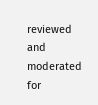reviewed and moderated for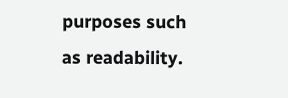purposes such as readability.